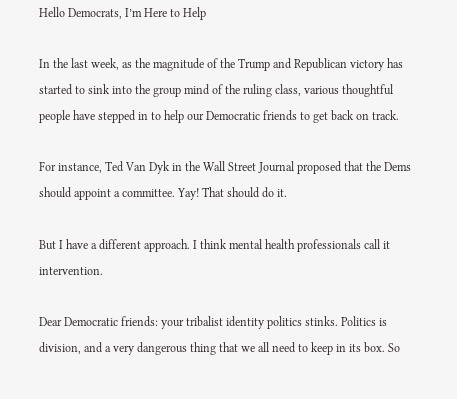Hello Democrats, I’m Here to Help

In the last week, as the magnitude of the Trump and Republican victory has started to sink into the group mind of the ruling class, various thoughtful people have stepped in to help our Democratic friends to get back on track.

For instance, Ted Van Dyk in the Wall Street Journal proposed that the Dems should appoint a committee. Yay! That should do it.

But I have a different approach. I think mental health professionals call it intervention.

Dear Democratic friends: your tribalist identity politics stinks. Politics is division, and a very dangerous thing that we all need to keep in its box. So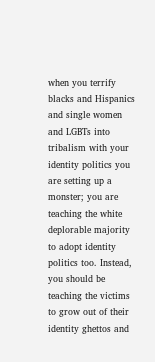when you terrify blacks and Hispanics and single women and LGBTs into tribalism with your identity politics you are setting up a monster; you are teaching the white deplorable majority to adopt identity politics too. Instead, you should be teaching the victims to grow out of their identity ghettos and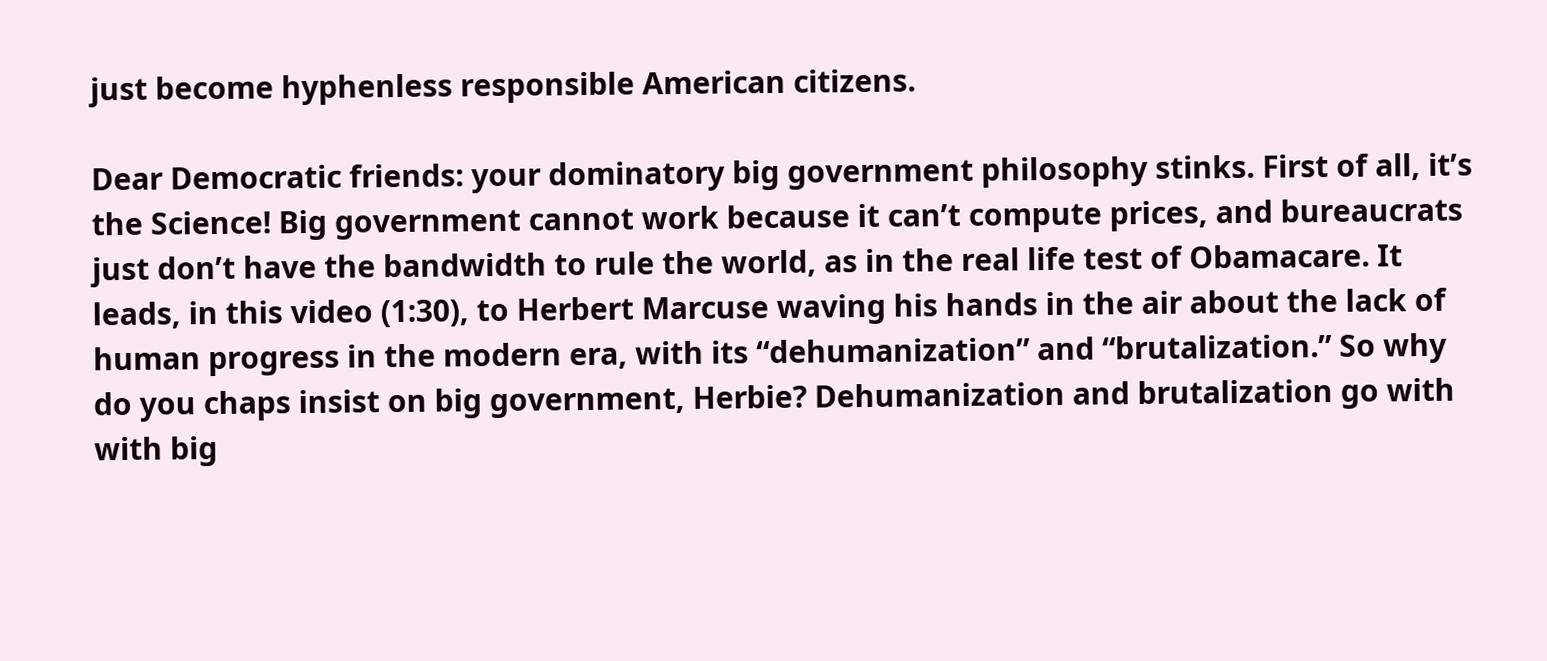just become hyphenless responsible American citizens.

Dear Democratic friends: your dominatory big government philosophy stinks. First of all, it’s the Science! Big government cannot work because it can’t compute prices, and bureaucrats just don’t have the bandwidth to rule the world, as in the real life test of Obamacare. It leads, in this video (1:30), to Herbert Marcuse waving his hands in the air about the lack of human progress in the modern era, with its “dehumanization” and “brutalization.” So why do you chaps insist on big government, Herbie? Dehumanization and brutalization go with with big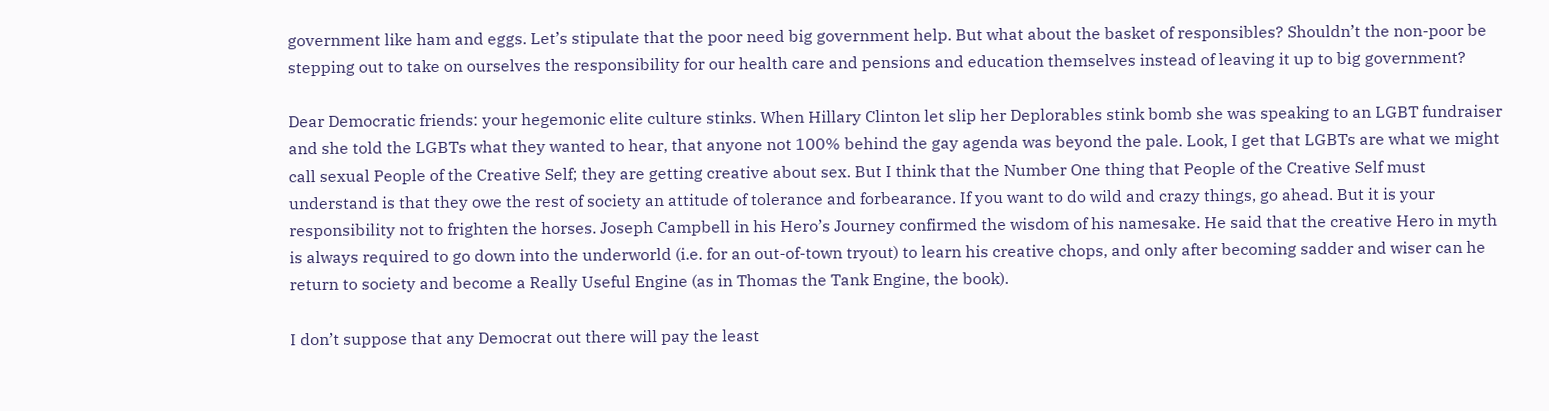government like ham and eggs. Let’s stipulate that the poor need big government help. But what about the basket of responsibles? Shouldn’t the non-poor be stepping out to take on ourselves the responsibility for our health care and pensions and education themselves instead of leaving it up to big government?

Dear Democratic friends: your hegemonic elite culture stinks. When Hillary Clinton let slip her Deplorables stink bomb she was speaking to an LGBT fundraiser and she told the LGBTs what they wanted to hear, that anyone not 100% behind the gay agenda was beyond the pale. Look, I get that LGBTs are what we might call sexual People of the Creative Self; they are getting creative about sex. But I think that the Number One thing that People of the Creative Self must understand is that they owe the rest of society an attitude of tolerance and forbearance. If you want to do wild and crazy things, go ahead. But it is your responsibility not to frighten the horses. Joseph Campbell in his Hero’s Journey confirmed the wisdom of his namesake. He said that the creative Hero in myth is always required to go down into the underworld (i.e. for an out-of-town tryout) to learn his creative chops, and only after becoming sadder and wiser can he return to society and become a Really Useful Engine (as in Thomas the Tank Engine, the book).

I don’t suppose that any Democrat out there will pay the least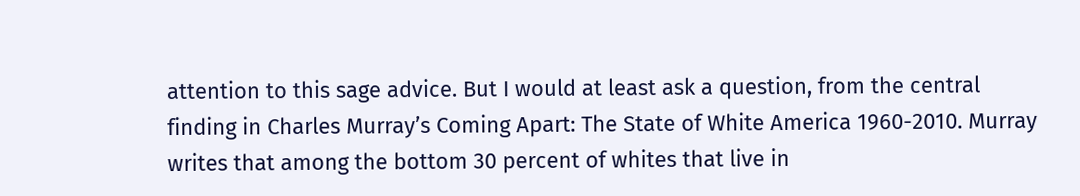attention to this sage advice. But I would at least ask a question, from the central finding in Charles Murray’s Coming Apart: The State of White America 1960-2010. Murray writes that among the bottom 30 percent of whites that live in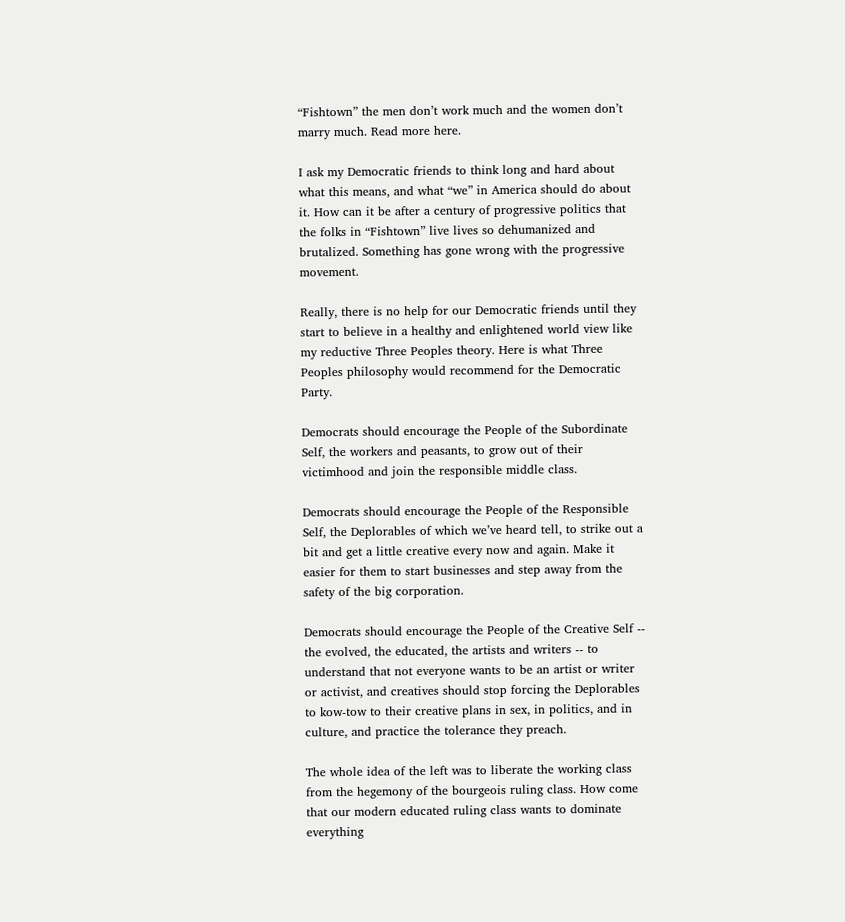“Fishtown” the men don’t work much and the women don’t marry much. Read more here.

I ask my Democratic friends to think long and hard about what this means, and what “we” in America should do about it. How can it be after a century of progressive politics that the folks in “Fishtown” live lives so dehumanized and brutalized. Something has gone wrong with the progressive movement.

Really, there is no help for our Democratic friends until they start to believe in a healthy and enlightened world view like my reductive Three Peoples theory. Here is what Three Peoples philosophy would recommend for the Democratic Party.

Democrats should encourage the People of the Subordinate Self, the workers and peasants, to grow out of their victimhood and join the responsible middle class.

Democrats should encourage the People of the Responsible Self, the Deplorables of which we’ve heard tell, to strike out a bit and get a little creative every now and again. Make it easier for them to start businesses and step away from the safety of the big corporation.

Democrats should encourage the People of the Creative Self -- the evolved, the educated, the artists and writers -- to understand that not everyone wants to be an artist or writer or activist, and creatives should stop forcing the Deplorables to kow-tow to their creative plans in sex, in politics, and in culture, and practice the tolerance they preach.

The whole idea of the left was to liberate the working class from the hegemony of the bourgeois ruling class. How come that our modern educated ruling class wants to dominate everything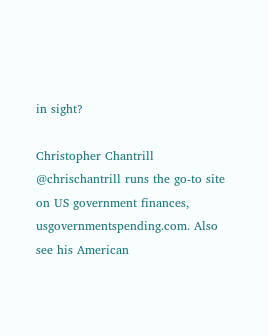in sight?

Christopher Chantrill @chrischantrill runs the go-to site on US government finances, usgovernmentspending.com. Also see his American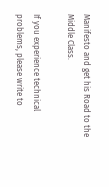Manifesto and get his Road to the Middle Class.

If you experience technical problems, please write to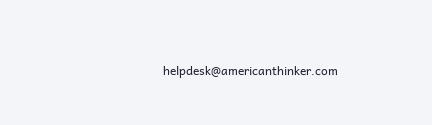helpdesk@americanthinker.com